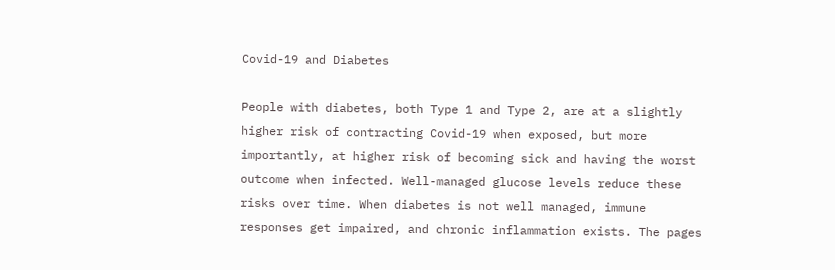Covid-19 and Diabetes

People with diabetes, both Type 1 and Type 2, are at a slightly higher risk of contracting Covid-19 when exposed, but more importantly, at higher risk of becoming sick and having the worst outcome when infected. Well-managed glucose levels reduce these risks over time. When diabetes is not well managed, immune responses get impaired, and chronic inflammation exists. The pages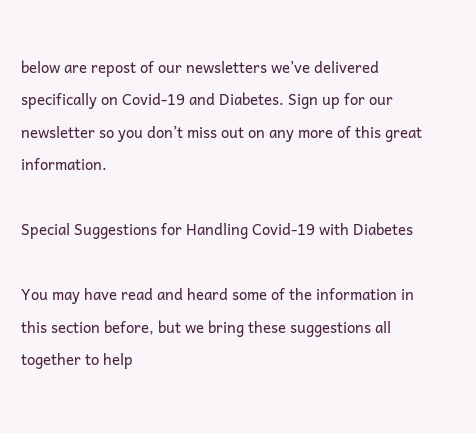below are repost of our newsletters we’ve delivered specifically on Covid-19 and Diabetes. Sign up for our newsletter so you don’t miss out on any more of this great information.

Special Suggestions for Handling Covid-19 with Diabetes

You may have read and heard some of the information in this section before, but we bring these suggestions all together to help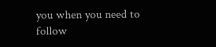you when you need to follow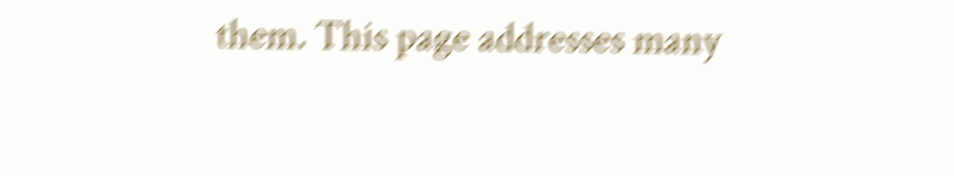them. This page addresses many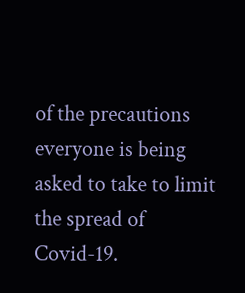of the precautions everyone is being asked to take to limit the spread of Covid-19.